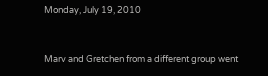Monday, July 19, 2010


Marv and Gretchen from a different group went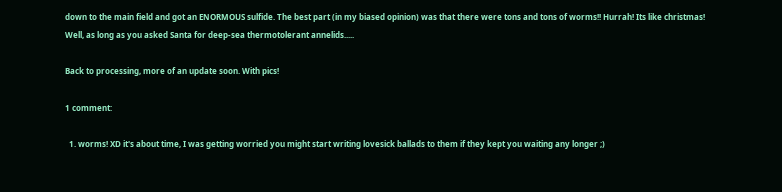down to the main field and got an ENORMOUS sulfide. The best part (in my biased opinion) was that there were tons and tons of worms!! Hurrah! Its like christmas! Well, as long as you asked Santa for deep-sea thermotolerant annelids.....

Back to processing, more of an update soon. With pics!

1 comment:

  1. worms! XD it's about time, I was getting worried you might start writing lovesick ballads to them if they kept you waiting any longer ;)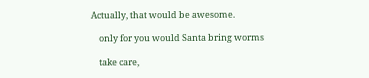Actually, that would be awesome.

    only for you would Santa bring worms

    take care,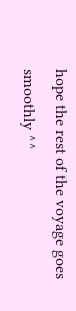hope the rest of the voyage goes smoothly ^^